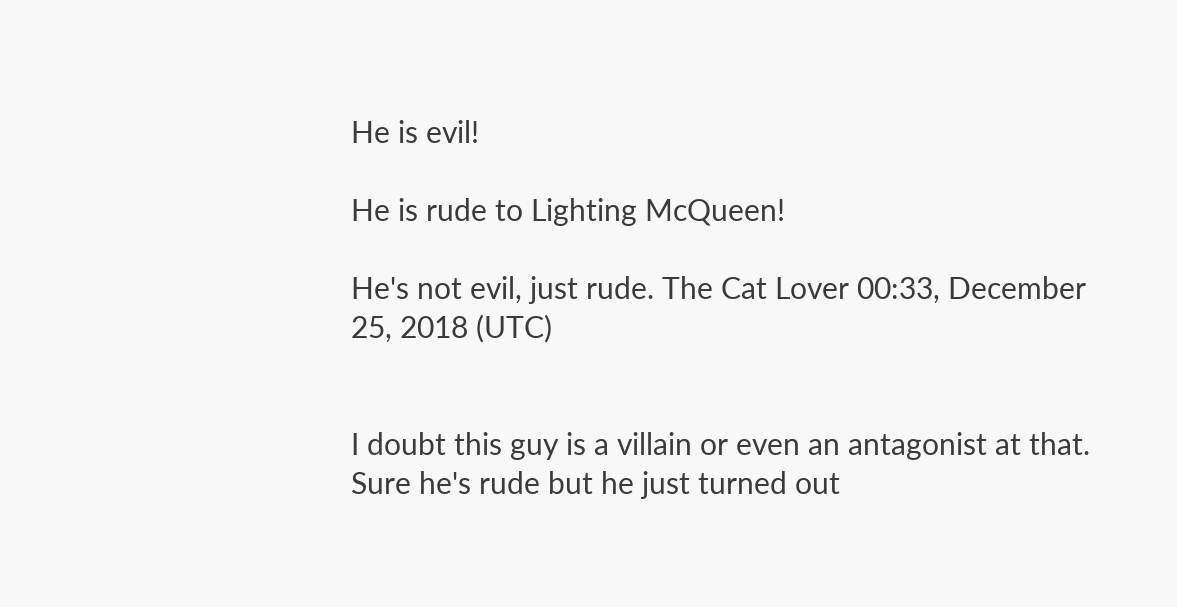He is evil!

He is rude to Lighting McQueen!

He's not evil, just rude. The Cat Lover 00:33, December 25, 2018 (UTC)


I doubt this guy is a villain or even an antagonist at that. Sure he's rude but he just turned out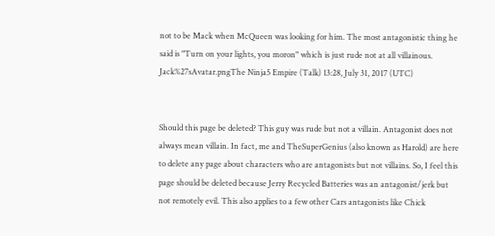not to be Mack when McQueen was looking for him. The most antagonistic thing he said is "Turn on your lights, you moron" which is just rude not at all villainous. Jack%27sAvatar.pngThe Ninja5 Empire (Talk) 13:28, July 31, 2017 (UTC)


Should this page be deleted? This guy was rude but not a villain. Antagonist does not always mean villain. In fact, me and TheSuperGenius (also known as Harold) are here to delete any page about characters who are antagonists but not villains. So, I feel this page should be deleted because Jerry Recycled Batteries was an antagonist/jerk but not remotely evil. This also applies to a few other Cars antagonists like Chick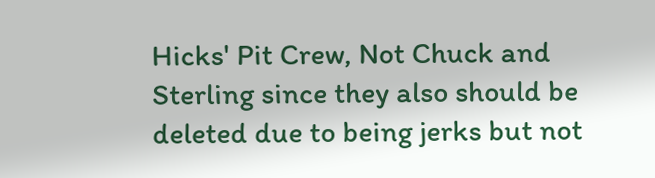Hicks' Pit Crew, Not Chuck and Sterling since they also should be deleted due to being jerks but not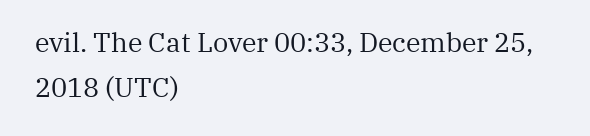evil. The Cat Lover 00:33, December 25, 2018 (UTC)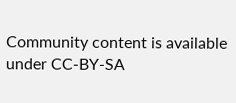Community content is available under CC-BY-SA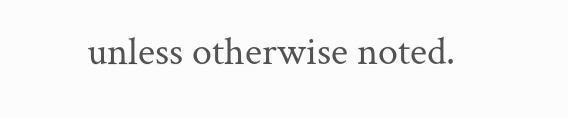unless otherwise noted.